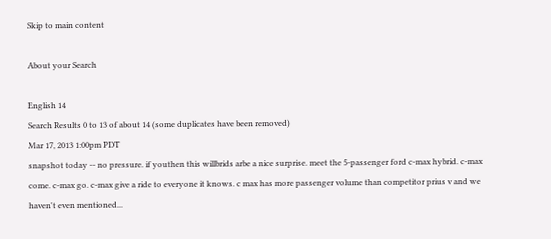Skip to main content

About your Search

English 14
Search Results 0 to 13 of about 14 (some duplicates have been removed)
Mar 17, 2013 1:00pm PDT
snapshot today -- no pressure. if youthen this willbrids arbe a nice surprise. meet the 5-passenger ford c-max hybrid. c-max come. c-max go. c-max give a ride to everyone it knows. c max has more passenger volume than competitor prius v and we haven't even mentioned...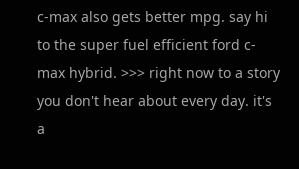c-max also gets better mpg. say hi to the super fuel efficient ford c-max hybrid. >>> right now to a story you don't hear about every day. it's a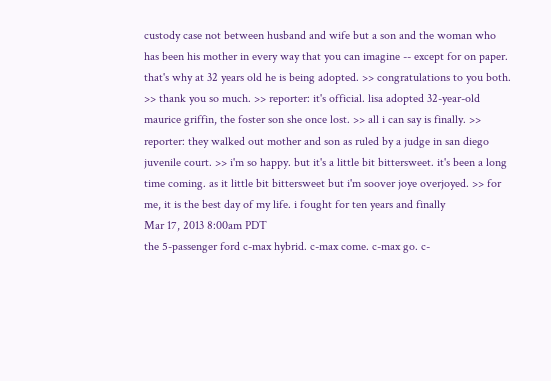custody case not between husband and wife but a son and the woman who has been his mother in every way that you can imagine -- except for on paper. that's why at 32 years old he is being adopted. >> congratulations to you both. >> thank you so much. >> reporter: it's official. lisa adopted 32-year-old maurice griffin, the foster son she once lost. >> all i can say is finally. >> reporter: they walked out mother and son as ruled by a judge in san diego juvenile court. >> i'm so happy. but it's a little bit bittersweet. it's been a long time coming. as it little bit bittersweet but i'm soover joye overjoyed. >> for me, it is the best day of my life. i fought for ten years and finally
Mar 17, 2013 8:00am PDT
the 5-passenger ford c-max hybrid. c-max come. c-max go. c-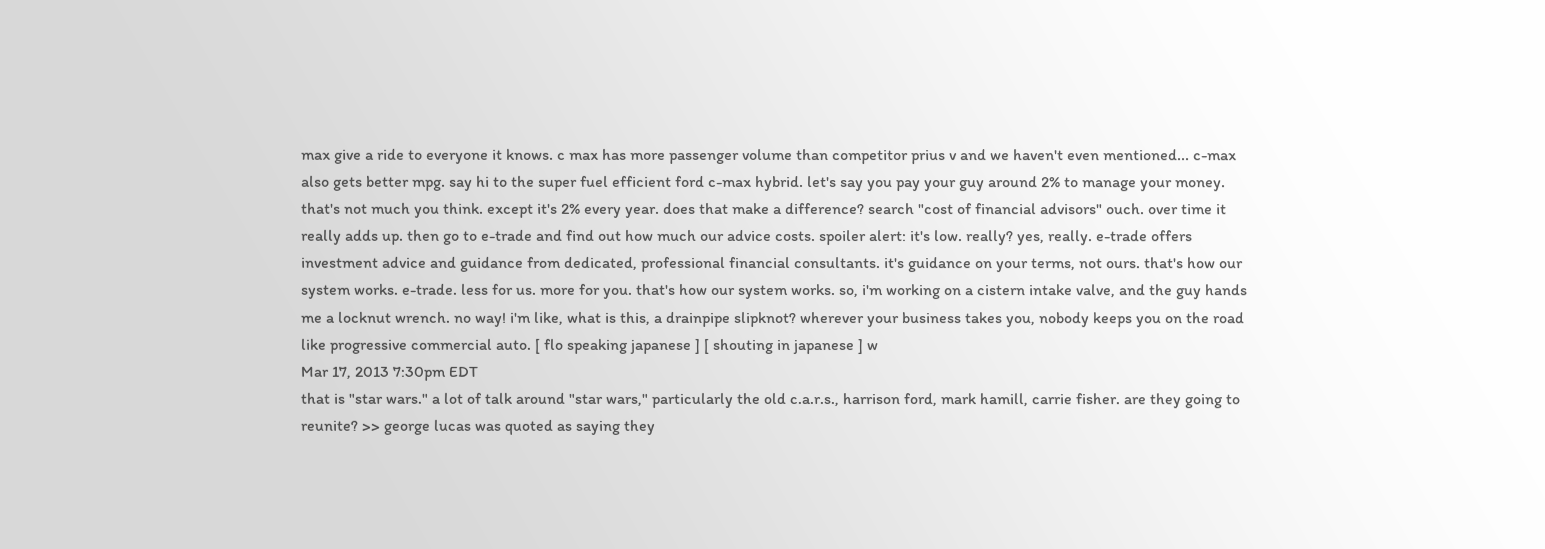max give a ride to everyone it knows. c max has more passenger volume than competitor prius v and we haven't even mentioned... c-max also gets better mpg. say hi to the super fuel efficient ford c-max hybrid. let's say you pay your guy around 2% to manage your money. that's not much you think. except it's 2% every year. does that make a difference? search "cost of financial advisors" ouch. over time it really adds up. then go to e-trade and find out how much our advice costs. spoiler alert: it's low. really? yes, really. e-trade offers investment advice and guidance from dedicated, professional financial consultants. it's guidance on your terms, not ours. that's how our system works. e-trade. less for us. more for you. that's how our system works. so, i'm working on a cistern intake valve, and the guy hands me a locknut wrench. no way! i'm like, what is this, a drainpipe slipknot? wherever your business takes you, nobody keeps you on the road like progressive commercial auto. [ flo speaking japanese ] [ shouting in japanese ] w
Mar 17, 2013 7:30pm EDT
that is "star wars." a lot of talk around "star wars," particularly the old c.a.r.s., harrison ford, mark hamill, carrie fisher. are they going to reunite? >> george lucas was quoted as saying they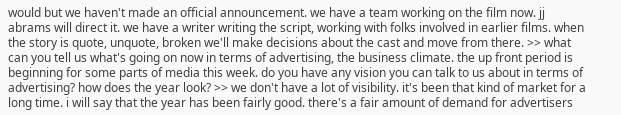would but we haven't made an official announcement. we have a team working on the film now. jj abrams will direct it. we have a writer writing the script, working with folks involved in earlier films. when the story is quote, unquote, broken we'll make decisions about the cast and move from there. >> what can you tell us what's going on now in terms of advertising, the business climate. the up front period is beginning for some parts of media this week. do you have any vision you can talk to us about in terms of advertising? how does the year look? >> we don't have a lot of visibility. it's been that kind of market for a long time. i will say that the year has been fairly good. there's a fair amount of demand for advertisers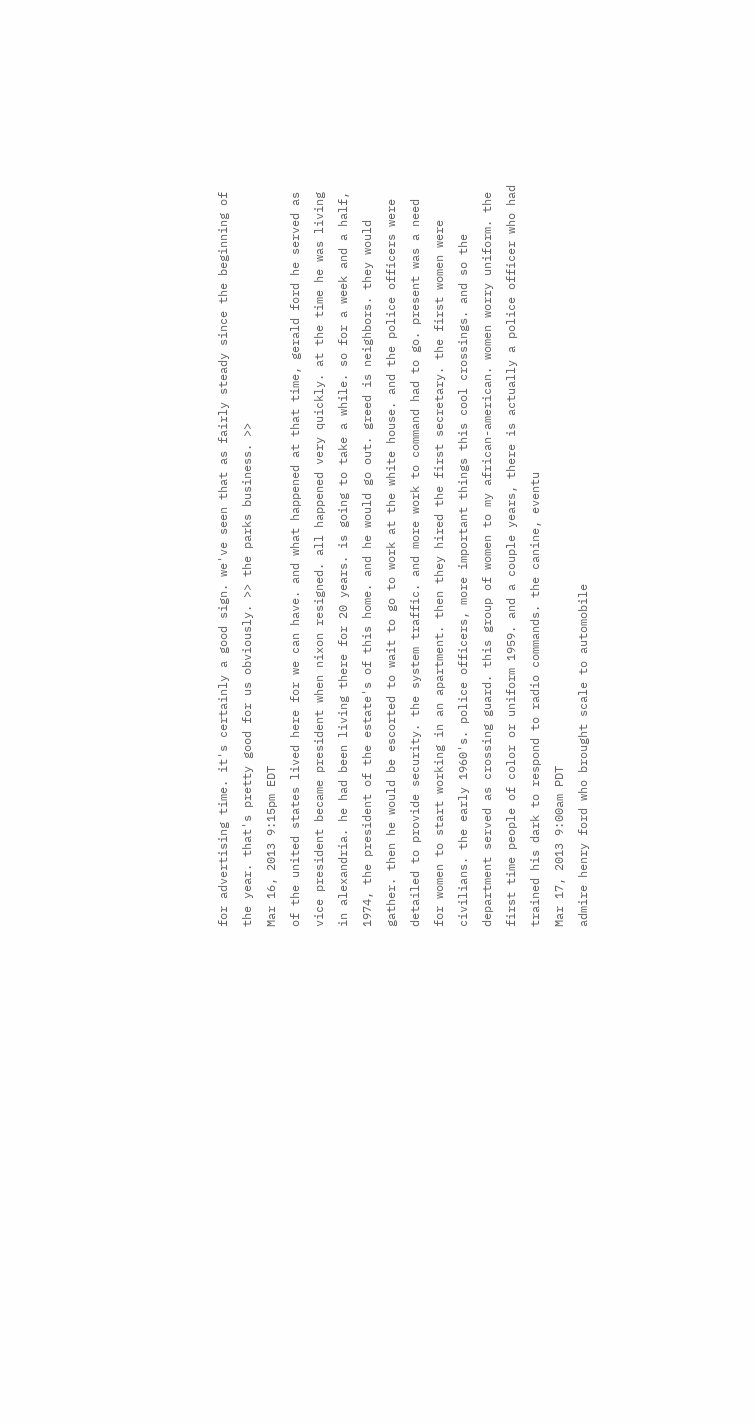for advertising time. it's certainly a good sign. we've seen that as fairly steady since the beginning of the year. that's pretty good for us obviously. >> the parks business. >>
Mar 16, 2013 9:15pm EDT
of the united states lived here for we can have. and what happened at that time, gerald ford he served as vice president became president when nixon resigned. all happened very quickly. at the time he was living in alexandria. he had been living there for 20 years. is going to take a while. so for a week and a half, 1974, the president of the estate's of this home. and he would go out. greed is neighbors. they would gather. then he would be escorted to wait to go to work at the white house. and the police officers were detailed to provide security. the system traffic. and more work to command had to go. present was a need for women to start working in an apartment. then they hired the first secretary. the first women were civilians. the early 1960's. police officers, more important things this cool crossings. and so the department served as crossing guard. this group of women to my african-american. women worry uniform. the first time people of color or uniform 1959. and a couple years, there is actually a police officer who had trained his dark to respond to radio commands. the canine, eventu
Mar 17, 2013 9:00am PDT
admire henry ford who brought scale to automobile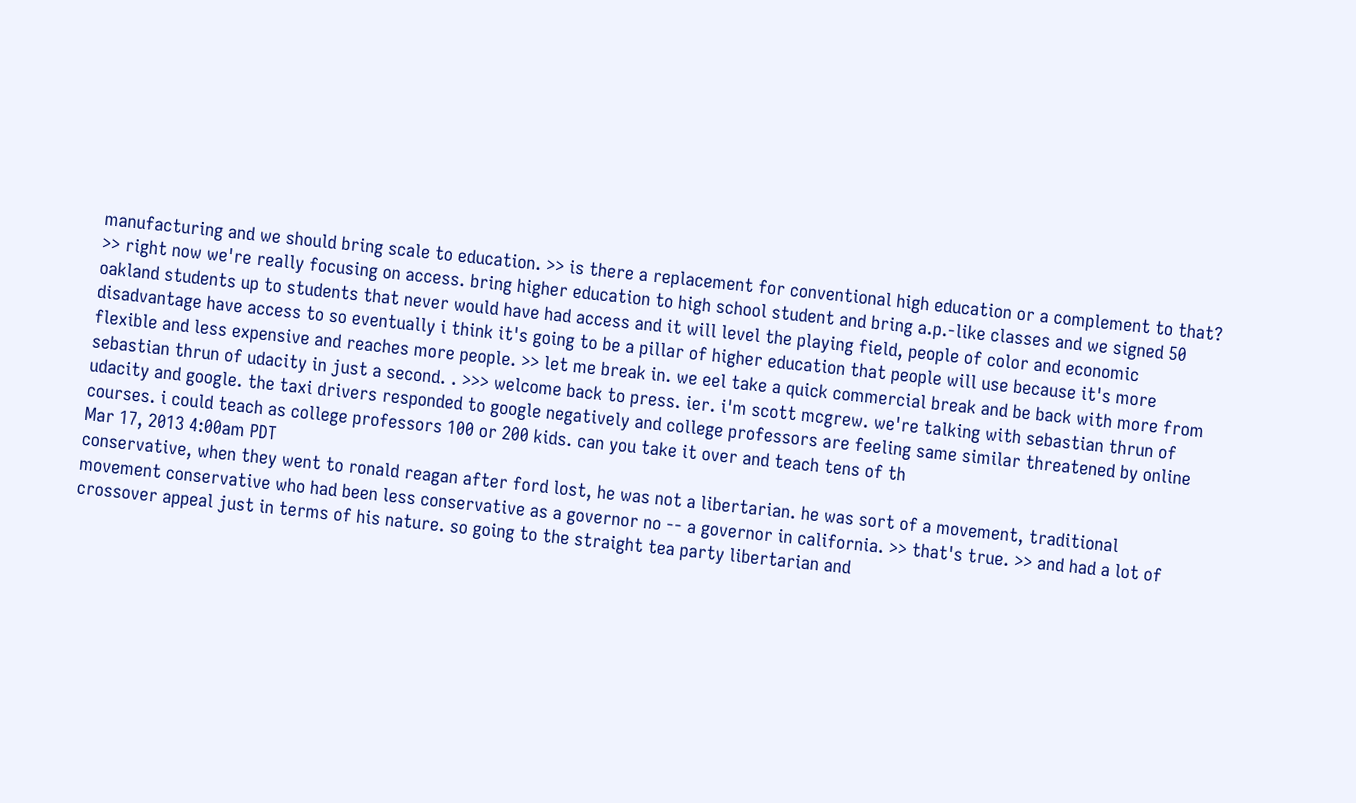manufacturing and we should bring scale to education. >> is there a replacement for conventional high education or a complement to that? >> right now we're really focusing on access. bring higher education to high school student and bring a.p.-like classes and we signed 50 oakland students up to students that never would have had access and it will level the playing field, people of color and economic disadvantage have access to so eventually i think it's going to be a pillar of higher education that people will use because it's more flexible and less expensive and reaches more people. >> let me break in. we eel take a quick commercial break and be back with more from sebastian thrun of udacity in just a second. . >>> welcome back to press. ier. i'm scott mcgrew. we're talking with sebastian thrun of udacity and google. the taxi drivers responded to google negatively and college professors are feeling same similar threatened by online courses. i could teach as college professors 100 or 200 kids. can you take it over and teach tens of th
Mar 17, 2013 4:00am PDT
conservative, when they went to ronald reagan after ford lost, he was not a libertarian. he was sort of a movement, traditional movement conservative who had been less conservative as a governor no -- a governor in california. >> that's true. >> and had a lot of crossover appeal just in terms of his nature. so going to the straight tea party libertarian and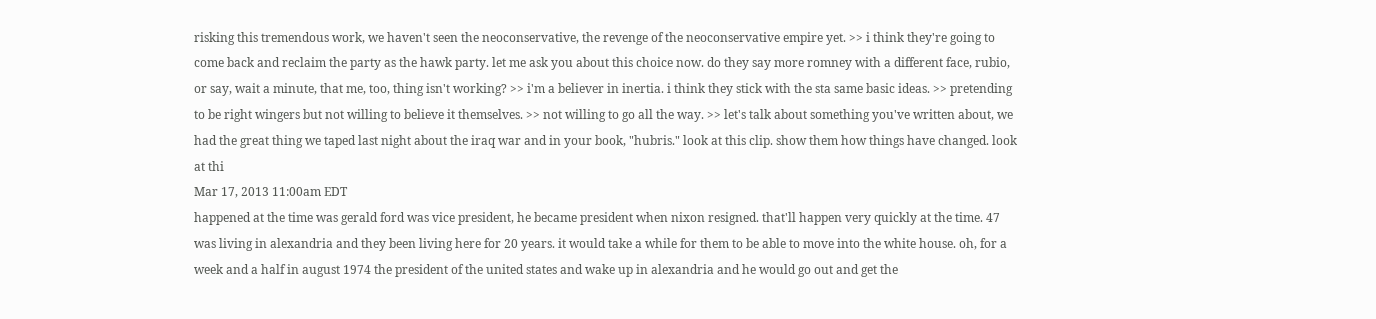risking this tremendous work, we haven't seen the neoconservative, the revenge of the neoconservative empire yet. >> i think they're going to come back and reclaim the party as the hawk party. let me ask you about this choice now. do they say more romney with a different face, rubio, or say, wait a minute, that me, too, thing isn't working? >> i'm a believer in inertia. i think they stick with the sta same basic ideas. >> pretending to be right wingers but not willing to believe it themselves. >> not willing to go all the way. >> let's talk about something you've written about, we had the great thing we taped last night about the iraq war and in your book, "hubris." look at this clip. show them how things have changed. look at thi
Mar 17, 2013 11:00am EDT
happened at the time was gerald ford was vice president, he became president when nixon resigned. that'll happen very quickly at the time. 47 was living in alexandria and they been living here for 20 years. it would take a while for them to be able to move into the white house. oh, for a week and a half in august 1974 the president of the united states and wake up in alexandria and he would go out and get the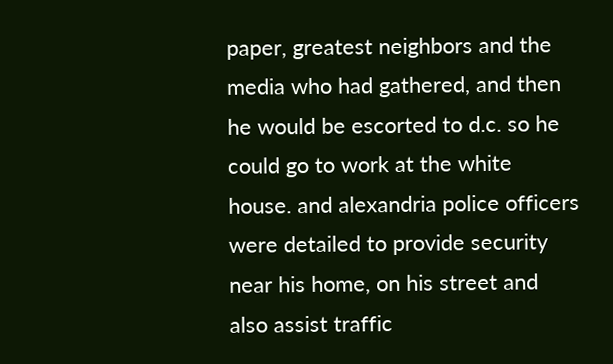paper, greatest neighbors and the media who had gathered, and then he would be escorted to d.c. so he could go to work at the white house. and alexandria police officers were detailed to provide security near his home, on his street and also assist traffic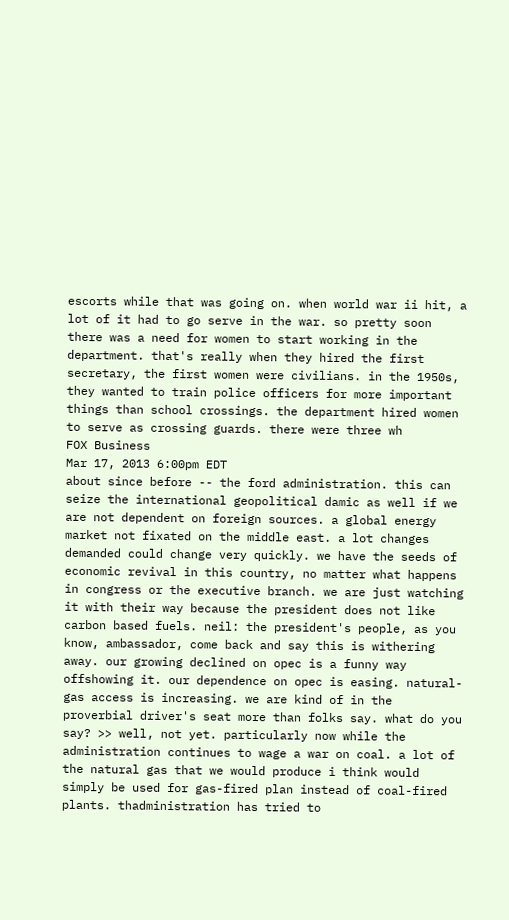escorts while that was going on. when world war ii hit, a lot of it had to go serve in the war. so pretty soon there was a need for women to start working in the department. that's really when they hired the first secretary, the first women were civilians. in the 1950s, they wanted to train police officers for more important things than school crossings. the department hired women to serve as crossing guards. there were three wh
FOX Business
Mar 17, 2013 6:00pm EDT
about since before -- the ford administration. this can seize the international geopolitical damic as well if we are not dependent on foreign sources. a global energy market not fixated on the middle east. a lot changes demanded could change very quickly. we have the seeds of economic revival in this country, no matter what happens in congress or the executive branch. we are just watching it with their way because the president does not like carbon based fuels. neil: the president's people, as you know, ambassador, come back and say this is withering away. our growing declined on opec is a funny way offshowing it. our dependence on opec is easing. natural-gas access is increasing. we are kind of in the proverbial driver's seat more than folks say. what do you say? >> well, not yet. particularly now while the administration continues to wage a war on coal. a lot of the natural gas that we would produce i think would simply be used for gas-fired plan instead of coal-fired plants. thadministration has tried to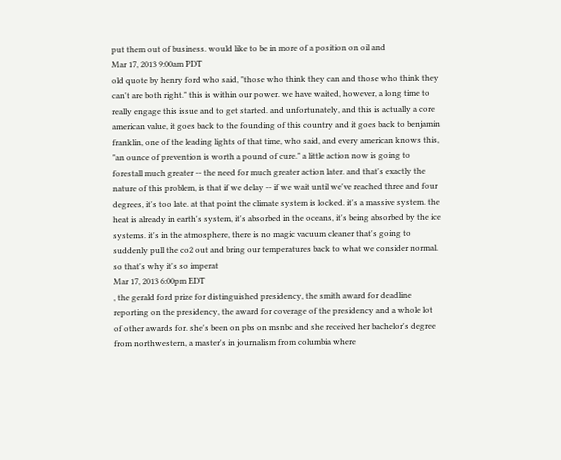put them out of business. would like to be in more of a position on oil and
Mar 17, 2013 9:00am PDT
old quote by henry ford who said, "those who think they can and those who think they can't are both right." this is within our power. we have waited, however, a long time to really engage this issue and to get started. and unfortunately, and this is actually a core american value, it goes back to the founding of this country and it goes back to benjamin franklin, one of the leading lights of that time, who said, and every american knows this, "an ounce of prevention is worth a pound of cure." a little action now is going to forestall much greater -- the need for much greater action later. and that's exactly the nature of this problem, is that if we delay -- if we wait until we've reached three and four degrees, it's too late. at that point the climate system is locked. it's a massive system. the heat is already in earth's system, it's absorbed in the oceans, it's being absorbed by the ice systems. it's in the atmosphere, there is no magic vacuum cleaner that's going to suddenly pull the co2 out and bring our temperatures back to what we consider normal. so that's why it's so imperat
Mar 17, 2013 6:00pm EDT
, the gerald ford prize for distinguished presidency, the smith award for deadline reporting on the presidency, the award for coverage of the presidency and a whole lot of other awards for. she's been on pbs on msnbc and she received her bachelor's degree from northwestern, a master's in journalism from columbia where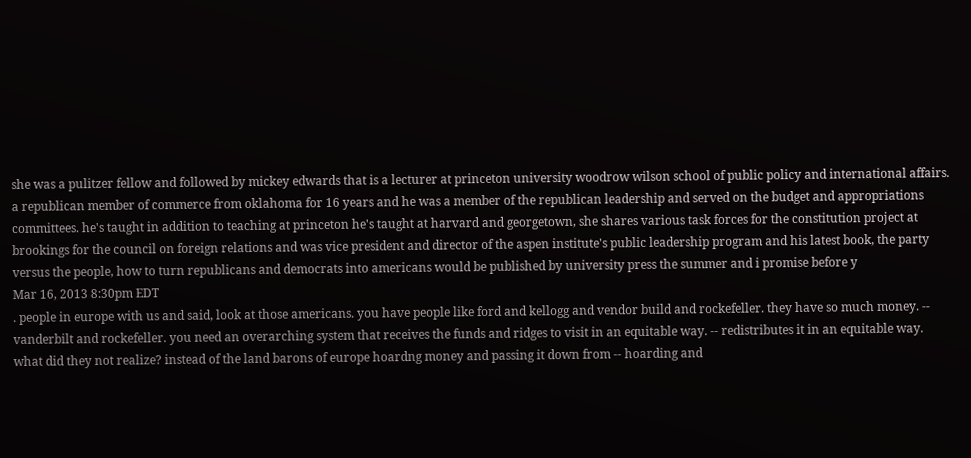she was a pulitzer fellow and followed by mickey edwards that is a lecturer at princeton university woodrow wilson school of public policy and international affairs. a republican member of commerce from oklahoma for 16 years and he was a member of the republican leadership and served on the budget and appropriations committees. he's taught in addition to teaching at princeton he's taught at harvard and georgetown, she shares various task forces for the constitution project at brookings for the council on foreign relations and was vice president and director of the aspen institute's public leadership program and his latest book, the party versus the people, how to turn republicans and democrats into americans would be published by university press the summer and i promise before y
Mar 16, 2013 8:30pm EDT
. people in europe with us and said, look at those americans. you have people like ford and kellogg and vendor build and rockefeller. they have so much money. -- vanderbilt and rockefeller. you need an overarching system that receives the funds and ridges to visit in an equitable way. -- redistributes it in an equitable way. what did they not realize? instead of the land barons of europe hoardng money and passing it down from -- hoarding and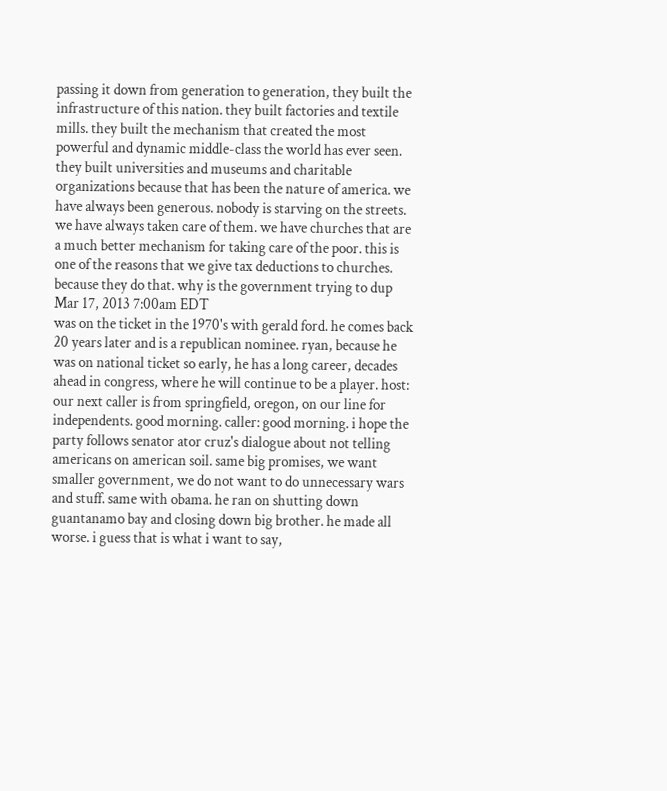passing it down from generation to generation, they built the infrastructure of this nation. they built factories and textile mills. they built the mechanism that created the most powerful and dynamic middle-class the world has ever seen. they built universities and museums and charitable organizations because that has been the nature of america. we have always been generous. nobody is starving on the streets. we have always taken care of them. we have churches that are a much better mechanism for taking care of the poor. this is one of the reasons that we give tax deductions to churches. because they do that. why is the government trying to dup
Mar 17, 2013 7:00am EDT
was on the ticket in the 1970's with gerald ford. he comes back 20 years later and is a republican nominee. ryan, because he was on national ticket so early, he has a long career, decades ahead in congress, where he will continue to be a player. host: our next caller is from springfield, oregon, on our line for independents. good morning. caller: good morning. i hope the party follows senator ator cruz's dialogue about not telling americans on american soil. same big promises, we want smaller government, we do not want to do unnecessary wars and stuff. same with obama. he ran on shutting down guantanamo bay and closing down big brother. he made all worse. i guess that is what i want to say,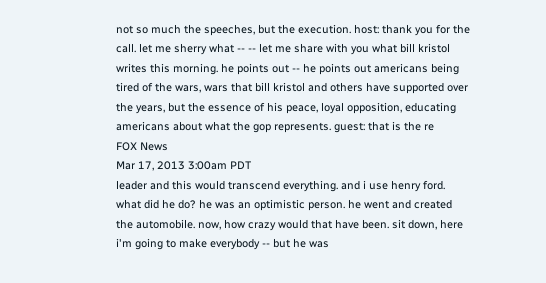not so much the speeches, but the execution. host: thank you for the call. let me sherry what -- -- let me share with you what bill kristol writes this morning. he points out -- he points out americans being tired of the wars, wars that bill kristol and others have supported over the years, but the essence of his peace, loyal opposition, educating americans about what the gop represents. guest: that is the re
FOX News
Mar 17, 2013 3:00am PDT
leader and this would transcend everything. and i use henry ford. what did he do? he was an optimistic person. he went and created the automobile. now, how crazy would that have been. sit down, here i'm going to make everybody -- but he was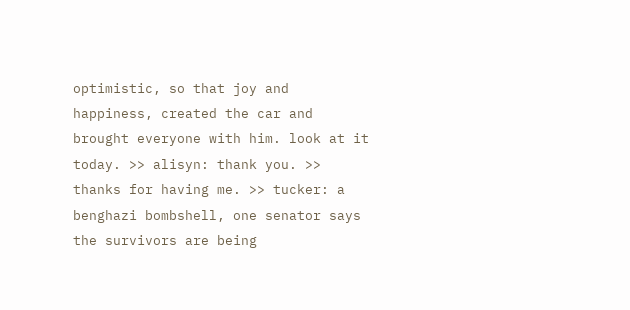optimistic, so that joy and happiness, created the car and brought everyone with him. look at it today. >> alisyn: thank you. >> thanks for having me. >> tucker: a benghazi bombshell, one senator says the survivors are being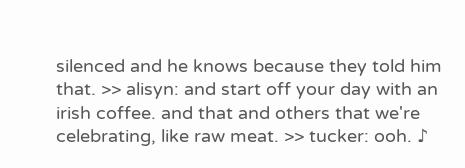silenced and he knows because they told him that. >> alisyn: and start off your day with an irish coffee. and that and others that we're celebrating, like raw meat. >> tucker: ooh. ♪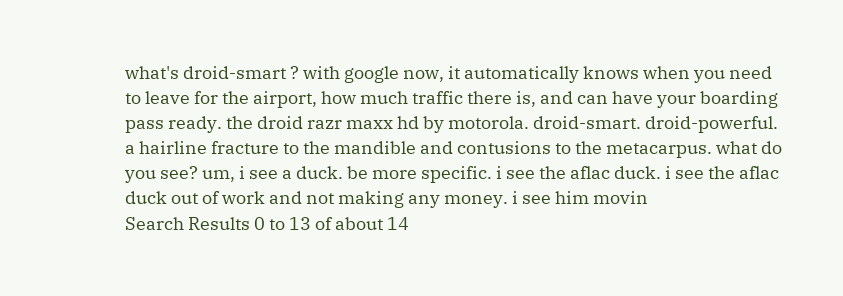what's droid-smart ? with google now, it automatically knows when you need to leave for the airport, how much traffic there is, and can have your boarding pass ready. the droid razr maxx hd by motorola. droid-smart. droid-powerful. a hairline fracture to the mandible and contusions to the metacarpus. what do you see? um, i see a duck. be more specific. i see the aflac duck. i see the aflac duck out of work and not making any money. i see him movin
Search Results 0 to 13 of about 14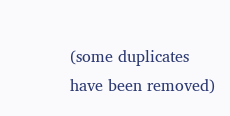(some duplicates have been removed)